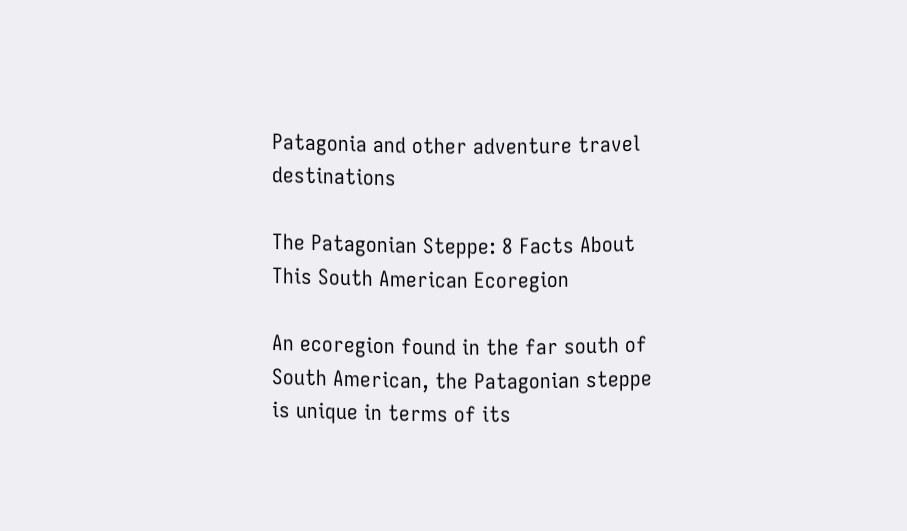Patagonia and other adventure travel destinations

The Patagonian Steppe: 8 Facts About This South American Ecoregion

An ecoregion found in the far south of South American, the Patagonian steppe is unique in terms of its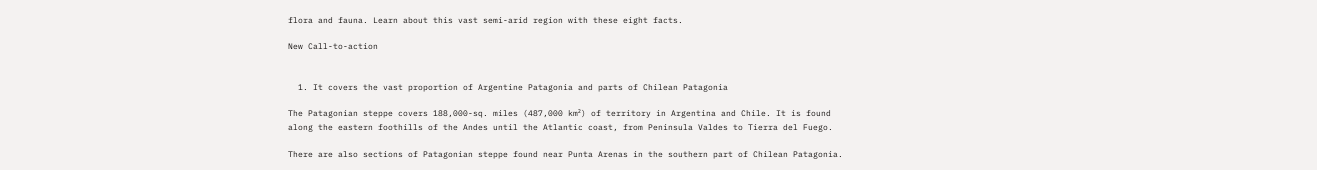flora and fauna. Learn about this vast semi-arid region with these eight facts.

New Call-to-action


  1. It covers the vast proportion of Argentine Patagonia and parts of Chilean Patagonia

The Patagonian steppe covers 188,000-sq. miles (487,000 km²) of territory in Argentina and Chile. It is found along the eastern foothills of the Andes until the Atlantic coast, from Peninsula Valdes to Tierra del Fuego.

There are also sections of Patagonian steppe found near Punta Arenas in the southern part of Chilean Patagonia.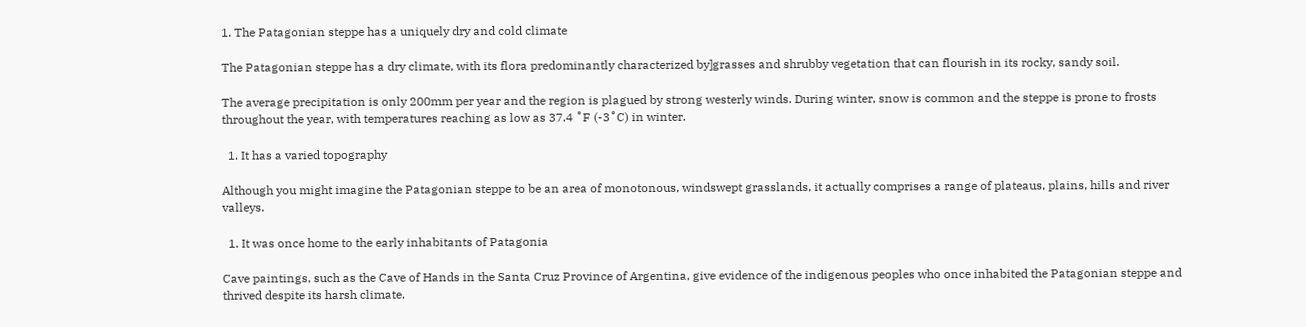1. The Patagonian steppe has a uniquely dry and cold climate

The Patagonian steppe has a dry climate, with its flora predominantly characterized by]grasses and shrubby vegetation that can flourish in its rocky, sandy soil.

The average precipitation is only 200mm per year and the region is plagued by strong westerly winds. During winter, snow is common and the steppe is prone to frosts throughout the year, with temperatures reaching as low as 37.4 ˚F (-3˚C) in winter.

  1. It has a varied topography

Although you might imagine the Patagonian steppe to be an area of monotonous, windswept grasslands, it actually comprises a range of plateaus, plains, hills and river valleys.

  1. It was once home to the early inhabitants of Patagonia

Cave paintings, such as the Cave of Hands in the Santa Cruz Province of Argentina, give evidence of the indigenous peoples who once inhabited the Patagonian steppe and thrived despite its harsh climate.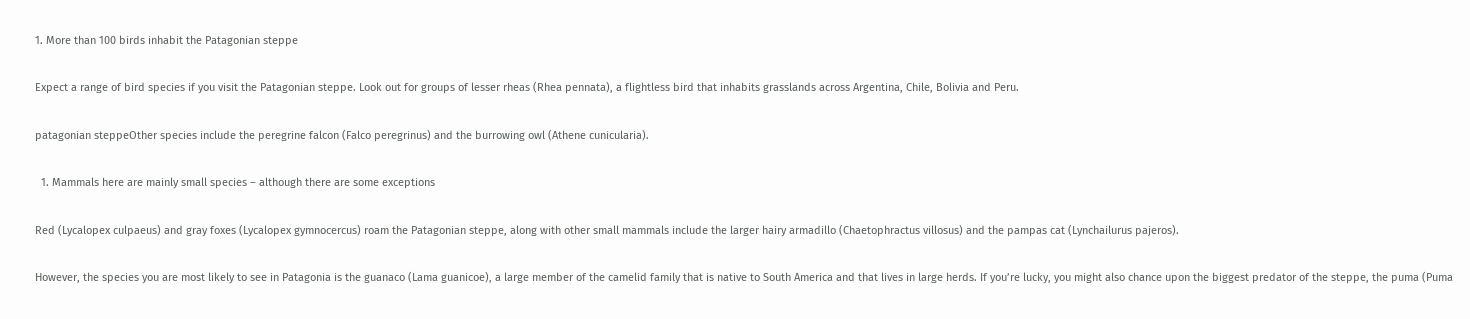1. More than 100 birds inhabit the Patagonian steppe

Expect a range of bird species if you visit the Patagonian steppe. Look out for groups of lesser rheas (Rhea pennata), a flightless bird that inhabits grasslands across Argentina, Chile, Bolivia and Peru.

patagonian steppeOther species include the peregrine falcon (Falco peregrinus) and the burrowing owl (Athene cunicularia).

  1. Mammals here are mainly small species – although there are some exceptions

Red (Lycalopex culpaeus) and gray foxes (Lycalopex gymnocercus) roam the Patagonian steppe, along with other small mammals include the larger hairy armadillo (Chaetophractus villosus) and the pampas cat (Lynchailurus pajeros).

However, the species you are most likely to see in Patagonia is the guanaco (Lama guanicoe), a large member of the camelid family that is native to South America and that lives in large herds. If you’re lucky, you might also chance upon the biggest predator of the steppe, the puma (Puma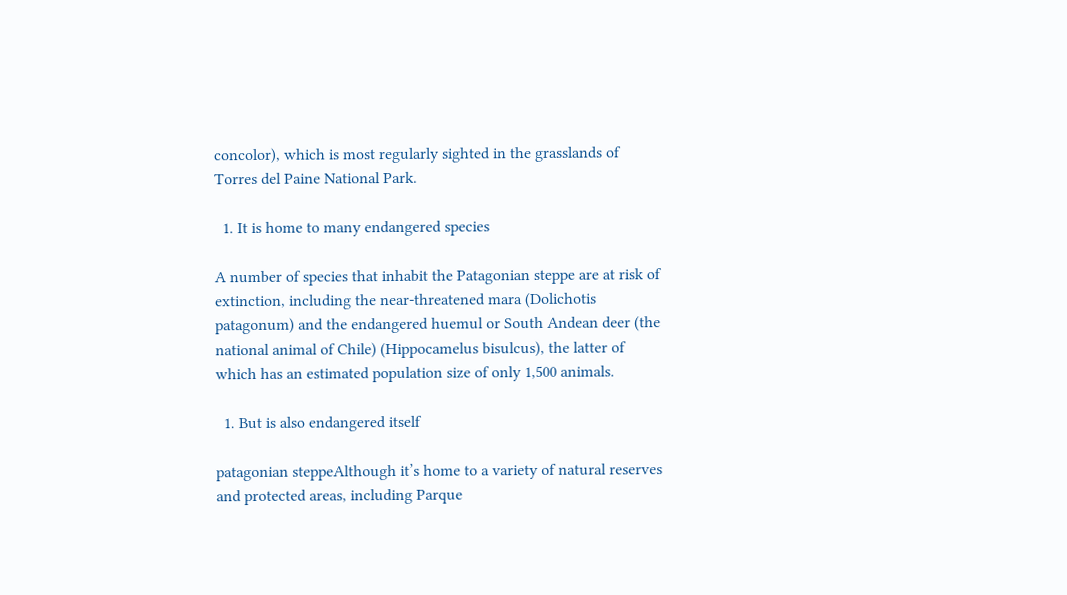concolor), which is most regularly sighted in the grasslands of Torres del Paine National Park.

  1. It is home to many endangered species

A number of species that inhabit the Patagonian steppe are at risk of extinction, including the near-threatened mara (Dolichotis patagonum) and the endangered huemul or South Andean deer (the national animal of Chile) (Hippocamelus bisulcus), the latter of which has an estimated population size of only 1,500 animals.

  1. But is also endangered itself

patagonian steppeAlthough it’s home to a variety of natural reserves and protected areas, including Parque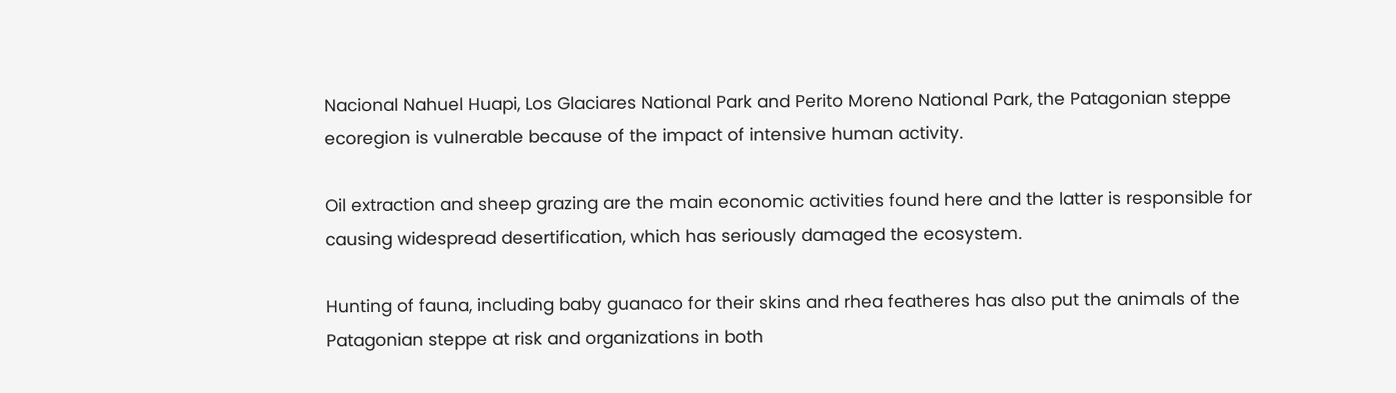Nacional Nahuel Huapi, Los Glaciares National Park and Perito Moreno National Park, the Patagonian steppe ecoregion is vulnerable because of the impact of intensive human activity.

Oil extraction and sheep grazing are the main economic activities found here and the latter is responsible for causing widespread desertification, which has seriously damaged the ecosystem.

Hunting of fauna, including baby guanaco for their skins and rhea featheres has also put the animals of the Patagonian steppe at risk and organizations in both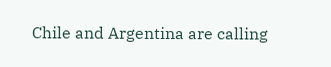Chile and Argentina are calling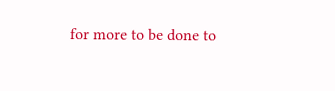for more to be done to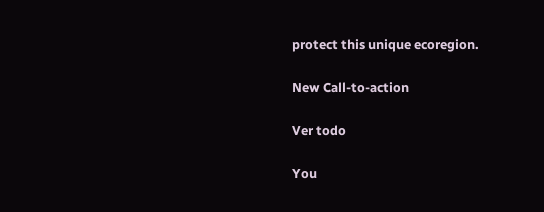protect this unique ecoregion.

New Call-to-action

Ver todo

You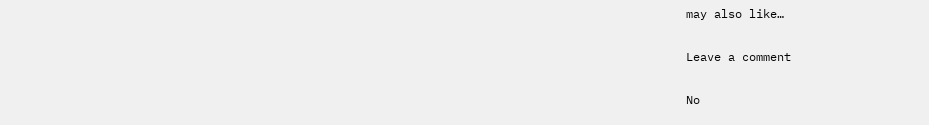may also like…

Leave a comment

No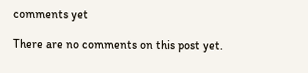comments yet

There are no comments on this post yet.